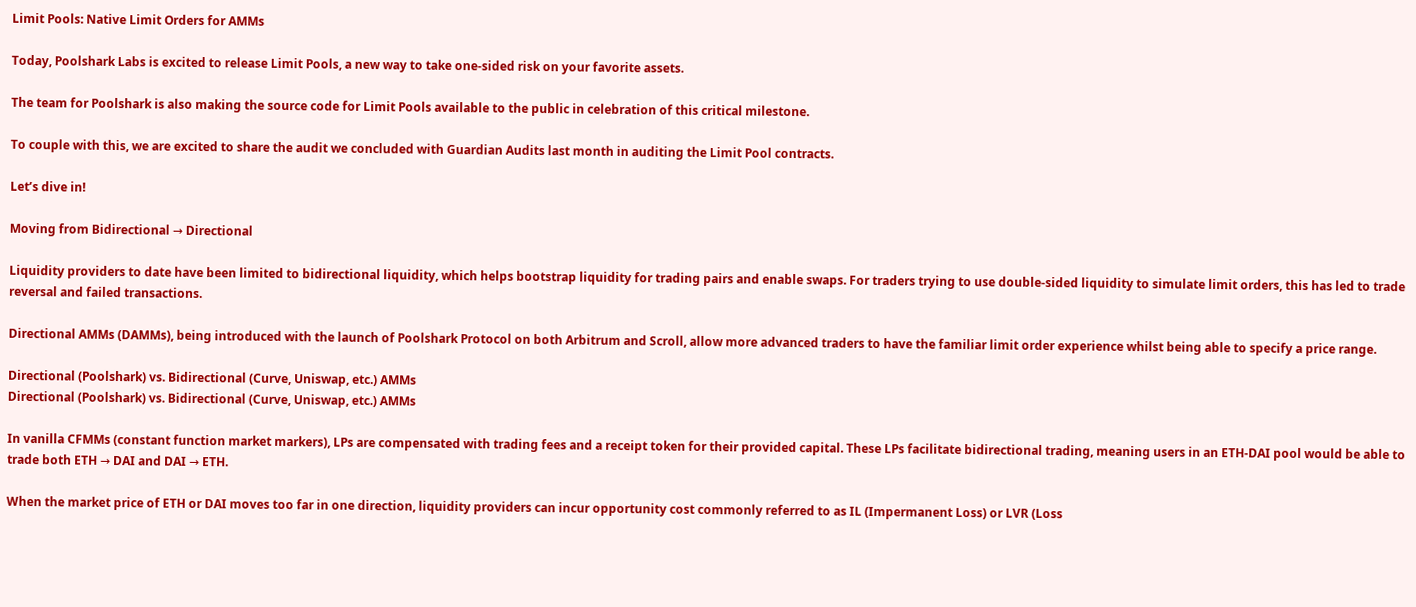Limit Pools: Native Limit Orders for AMMs

Today, Poolshark Labs is excited to release Limit Pools, a new way to take one-sided risk on your favorite assets.

The team for Poolshark is also making the source code for Limit Pools available to the public in celebration of this critical milestone.

To couple with this, we are excited to share the audit we concluded with Guardian Audits last month in auditing the Limit Pool contracts.

Let’s dive in!

Moving from Bidirectional → Directional

Liquidity providers to date have been limited to bidirectional liquidity, which helps bootstrap liquidity for trading pairs and enable swaps. For traders trying to use double-sided liquidity to simulate limit orders, this has led to trade reversal and failed transactions.

Directional AMMs (DAMMs), being introduced with the launch of Poolshark Protocol on both Arbitrum and Scroll, allow more advanced traders to have the familiar limit order experience whilst being able to specify a price range.

Directional (Poolshark) vs. Bidirectional (Curve, Uniswap, etc.) AMMs
Directional (Poolshark) vs. Bidirectional (Curve, Uniswap, etc.) AMMs

In vanilla CFMMs (constant function market markers), LPs are compensated with trading fees and a receipt token for their provided capital. These LPs facilitate bidirectional trading, meaning users in an ETH-DAI pool would be able to trade both ETH → DAI and DAI → ETH.

When the market price of ETH or DAI moves too far in one direction, liquidity providers can incur opportunity cost commonly referred to as IL (Impermanent Loss) or LVR (Loss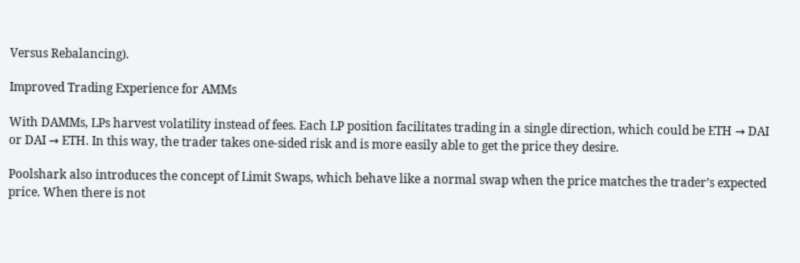Versus Rebalancing).

Improved Trading Experience for AMMs

With DAMMs, LPs harvest volatility instead of fees. Each LP position facilitates trading in a single direction, which could be ETH → DAI or DAI → ETH. In this way, the trader takes one-sided risk and is more easily able to get the price they desire.

Poolshark also introduces the concept of Limit Swaps, which behave like a normal swap when the price matches the trader’s expected price. When there is not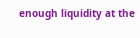enough liquidity at the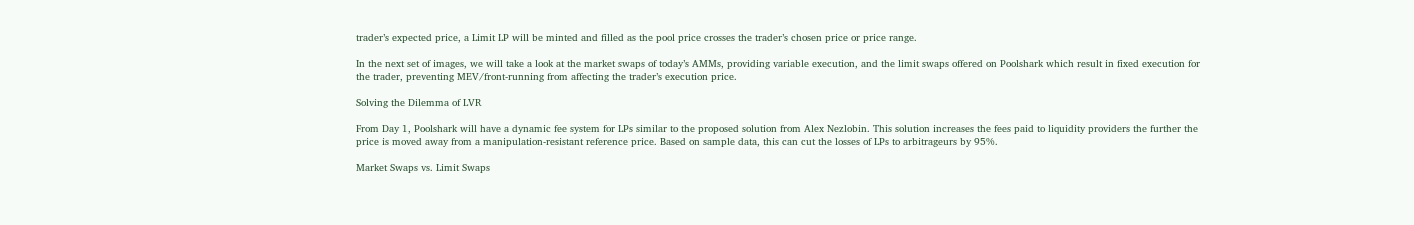trader’s expected price, a Limit LP will be minted and filled as the pool price crosses the trader’s chosen price or price range.

In the next set of images, we will take a look at the market swaps of today’s AMMs, providing variable execution, and the limit swaps offered on Poolshark which result in fixed execution for the trader, preventing MEV/front-running from affecting the trader’s execution price.

Solving the Dilemma of LVR

From Day 1, Poolshark will have a dynamic fee system for LPs similar to the proposed solution from Alex Nezlobin. This solution increases the fees paid to liquidity providers the further the price is moved away from a manipulation-resistant reference price. Based on sample data, this can cut the losses of LPs to arbitrageurs by 95%.

Market Swaps vs. Limit Swaps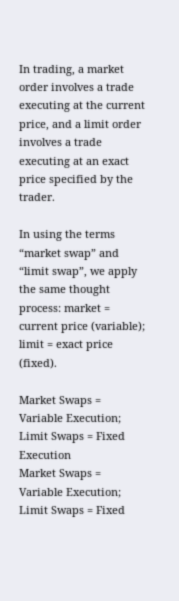In trading, a market order involves a trade executing at the current price, and a limit order involves a trade executing at an exact price specified by the trader.

In using the terms “market swap” and “limit swap”, we apply the same thought process: market = current price (variable); limit = exact price (fixed).

Market Swaps = Variable Execution; Limit Swaps = Fixed Execution
Market Swaps = Variable Execution; Limit Swaps = Fixed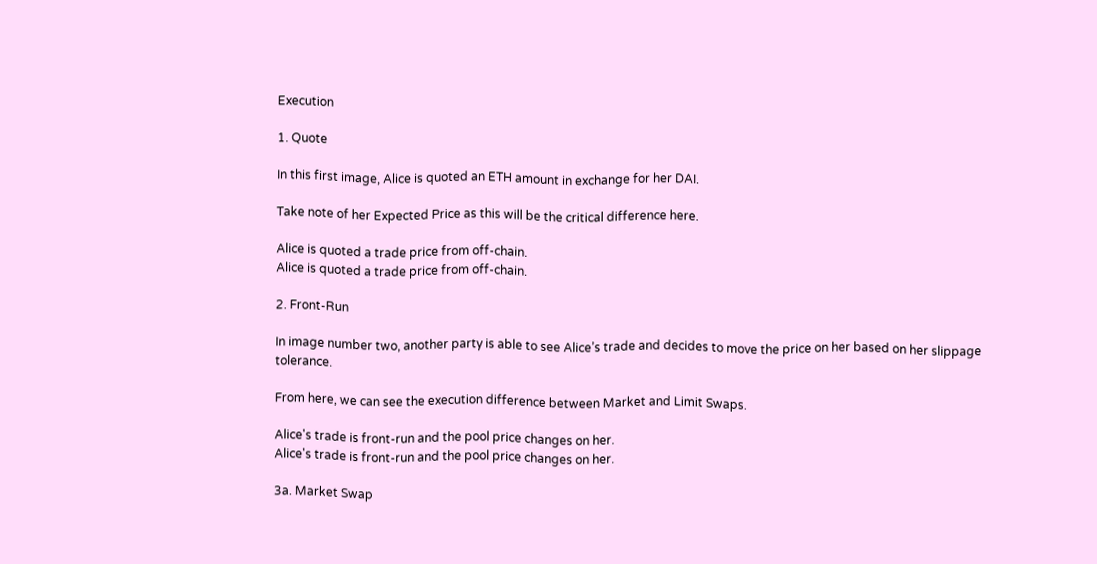Execution

1. Quote

In this first image, Alice is quoted an ETH amount in exchange for her DAI.

Take note of her Expected Price as this will be the critical difference here.

Alice is quoted a trade price from off-chain.
Alice is quoted a trade price from off-chain.

2. Front-Run

In image number two, another party is able to see Alice’s trade and decides to move the price on her based on her slippage tolerance.

From here, we can see the execution difference between Market and Limit Swaps.

Alice's trade is front-run and the pool price changes on her.
Alice's trade is front-run and the pool price changes on her.

3a. Market Swap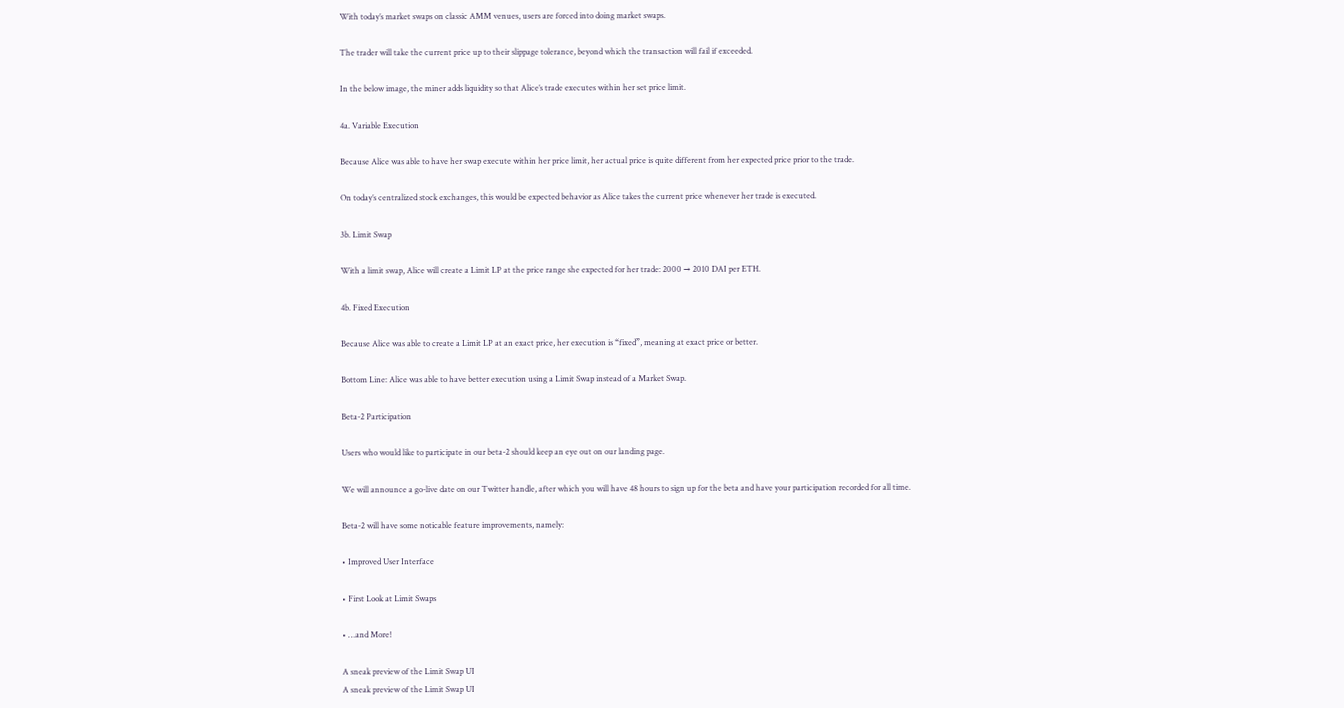With today’s market swaps on classic AMM venues, users are forced into doing market swaps.

The trader will take the current price up to their slippage tolerance, beyond which the transaction will fail if exceeded.

In the below image, the miner adds liquidity so that Alice’s trade executes within her set price limit.

4a. Variable Execution

Because Alice was able to have her swap execute within her price limit, her actual price is quite different from her expected price prior to the trade.

On today’s centralized stock exchanges, this would be expected behavior as Alice takes the current price whenever her trade is executed.

3b. Limit Swap

With a limit swap, Alice will create a Limit LP at the price range she expected for her trade: 2000 → 2010 DAI per ETH.

4b. Fixed Execution

Because Alice was able to create a Limit LP at an exact price, her execution is “fixed”, meaning at exact price or better.

Bottom Line: Alice was able to have better execution using a Limit Swap instead of a Market Swap.

Beta-2 Participation

Users who would like to participate in our beta-2 should keep an eye out on our landing page.

We will announce a go-live date on our Twitter handle, after which you will have 48 hours to sign up for the beta and have your participation recorded for all time.

Beta-2 will have some noticable feature improvements, namely:

• Improved User Interface

• First Look at Limit Swaps

• …and More!

A sneak preview of the Limit Swap UI
A sneak preview of the Limit Swap UI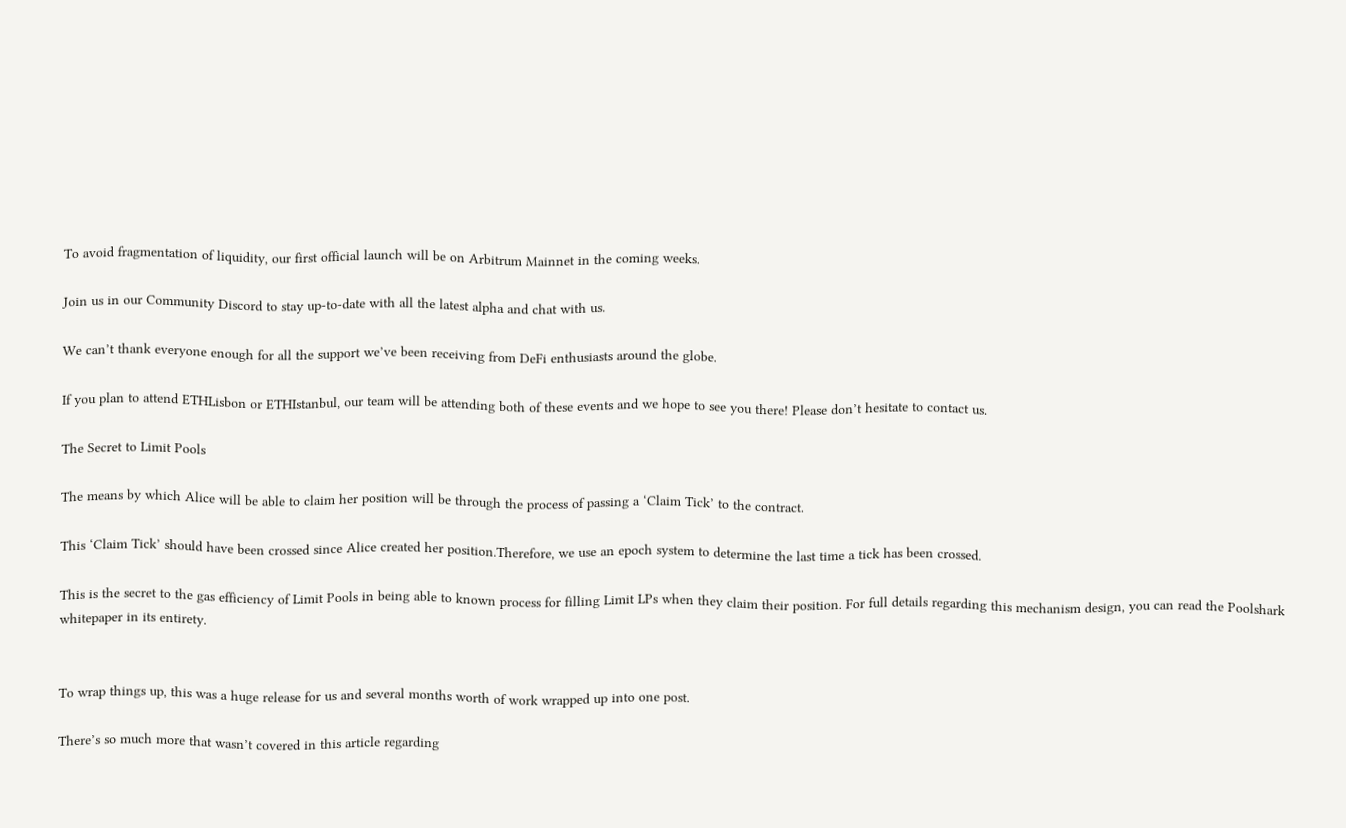To avoid fragmentation of liquidity, our first official launch will be on Arbitrum Mainnet in the coming weeks.

Join us in our Community Discord to stay up-to-date with all the latest alpha and chat with us.

We can’t thank everyone enough for all the support we’ve been receiving from DeFi enthusiasts around the globe.

If you plan to attend ETHLisbon or ETHIstanbul, our team will be attending both of these events and we hope to see you there! Please don’t hesitate to contact us.

The Secret to Limit Pools

The means by which Alice will be able to claim her position will be through the process of passing a ‘Claim Tick’ to the contract.

This ‘Claim Tick’ should have been crossed since Alice created her position.Therefore, we use an epoch system to determine the last time a tick has been crossed.

This is the secret to the gas efficiency of Limit Pools in being able to known process for filling Limit LPs when they claim their position. For full details regarding this mechanism design, you can read the Poolshark whitepaper in its entirety.


To wrap things up, this was a huge release for us and several months worth of work wrapped up into one post.

There’s so much more that wasn’t covered in this article regarding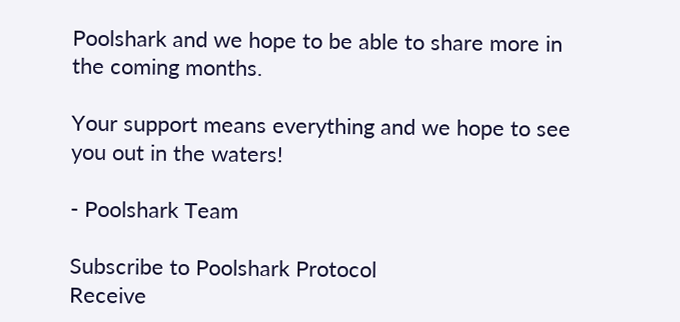Poolshark and we hope to be able to share more in the coming months.

Your support means everything and we hope to see you out in the waters!

- Poolshark Team

Subscribe to Poolshark Protocol
Receive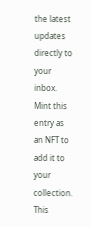the latest updates directly to your inbox.
Mint this entry as an NFT to add it to your collection.
This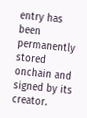entry has been permanently stored onchain and signed by its creator.